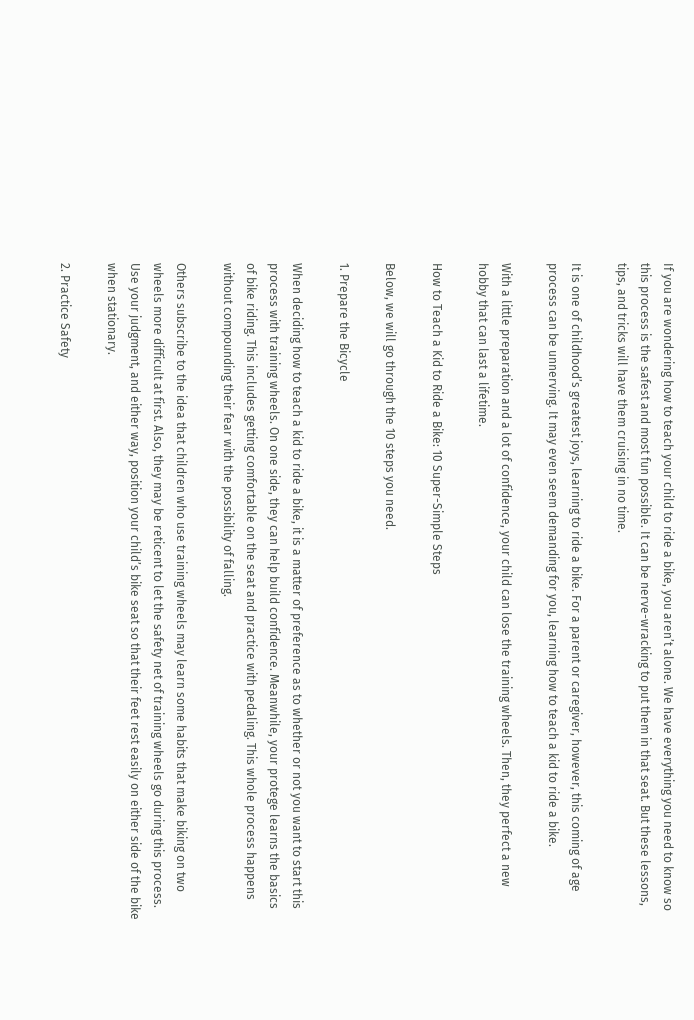If you are wondering how to teach your child to ride a bike, you aren’t alone. We have everything you need to know so this process is the safest and most fun possible. It can be nerve-wracking to put them in that seat. But these lessons, tips, and tricks will have them cruising in no time.

It is one of childhood’s greatest joys, learning to ride a bike. For a parent or caregiver, however, this coming of age process can be unnerving. It may even seem demanding for you, learning how to teach a kid to ride a bike.

With a little preparation and a lot of confidence, your child can lose the training wheels. Then, they perfect a new hobby that can last a lifetime.

How to Teach a Kid to Ride a Bike: 10 Super-Simple Steps

Below, we will go through the 10 steps you need.

1. Prepare the Bicycle

When deciding how to teach a kid to ride a bike, it is a matter of preference as to whether or not you want to start this process with training wheels. On one side, they can help build confidence. Meanwhile, your protege learns the basics of bike riding. This includes getting comfortable on the seat and practice with pedaling. This whole process happens without compounding their fear with the possibility of falling.

Others subscribe to the idea that children who use training wheels may learn some habits that make biking on two wheels more difficult at first. Also, they may be reticent to let the safety net of training wheels go during this process. Use your judgment, and either way, position your child’s bike seat so that their feet rest easily on either side of the bike when stationary.

2. Practice Safety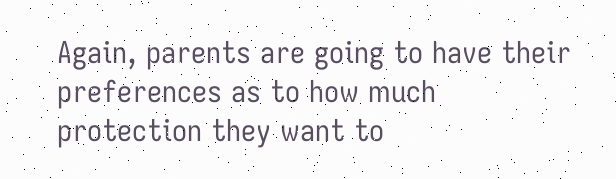Again, parents are going to have their preferences as to how much protection they want to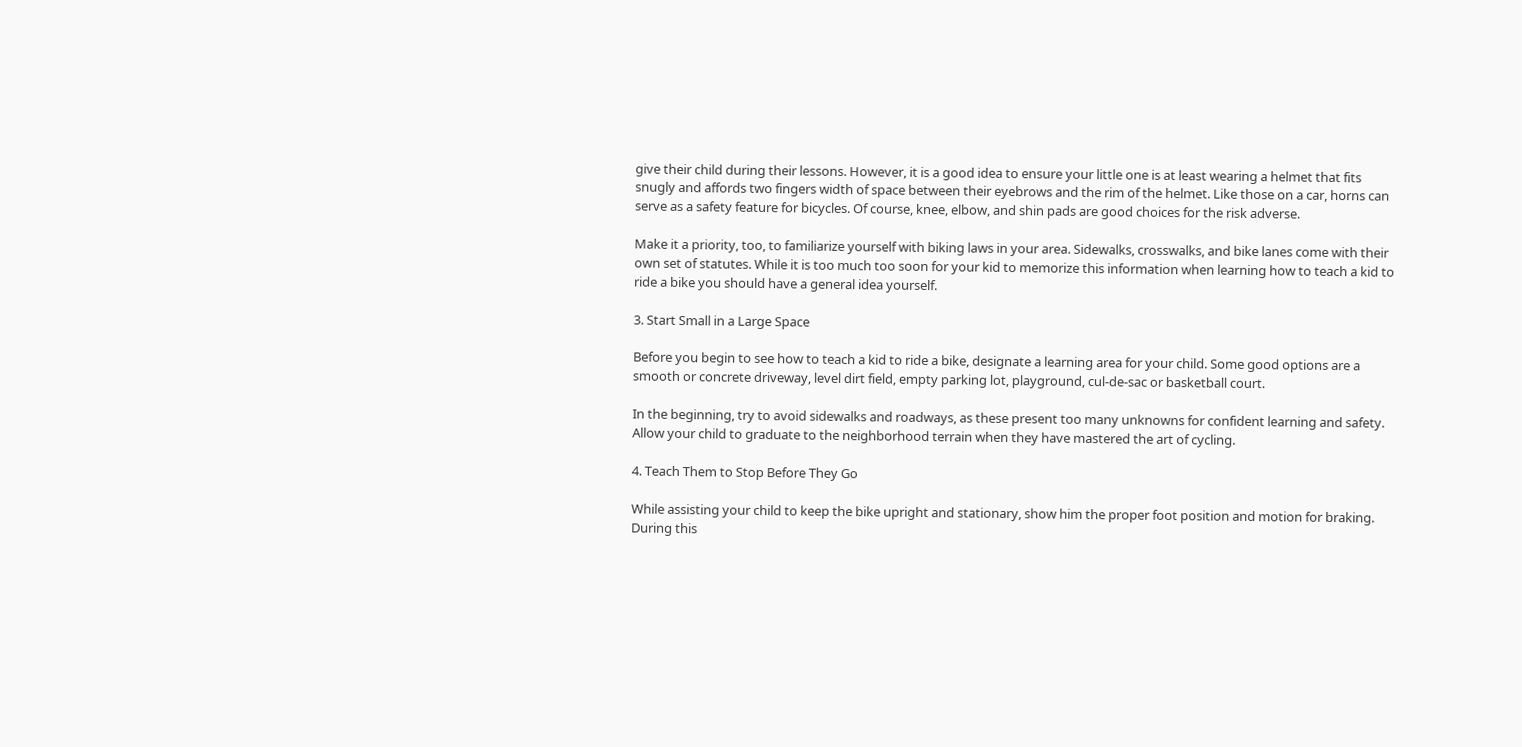give their child during their lessons. However, it is a good idea to ensure your little one is at least wearing a helmet that fits snugly and affords two fingers width of space between their eyebrows and the rim of the helmet. Like those on a car, horns can serve as a safety feature for bicycles. Of course, knee, elbow, and shin pads are good choices for the risk adverse.

Make it a priority, too, to familiarize yourself with biking laws in your area. Sidewalks, crosswalks, and bike lanes come with their own set of statutes. While it is too much too soon for your kid to memorize this information when learning how to teach a kid to ride a bike you should have a general idea yourself.

3. Start Small in a Large Space

Before you begin to see how to teach a kid to ride a bike, designate a learning area for your child. Some good options are a smooth or concrete driveway, level dirt field, empty parking lot, playground, cul-de-sac or basketball court.

In the beginning, try to avoid sidewalks and roadways, as these present too many unknowns for confident learning and safety. Allow your child to graduate to the neighborhood terrain when they have mastered the art of cycling.

4. Teach Them to Stop Before They Go

While assisting your child to keep the bike upright and stationary, show him the proper foot position and motion for braking. During this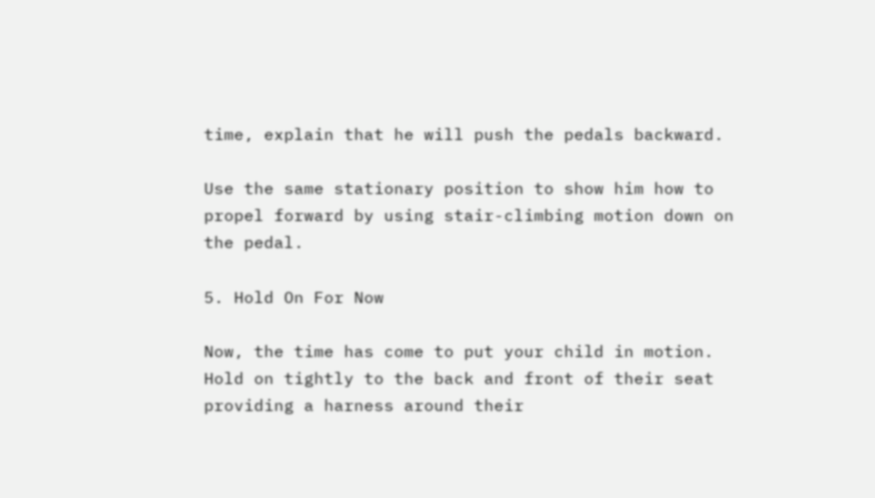time, explain that he will push the pedals backward.

Use the same stationary position to show him how to propel forward by using stair-climbing motion down on the pedal.

5. Hold On For Now

Now, the time has come to put your child in motion. Hold on tightly to the back and front of their seat providing a harness around their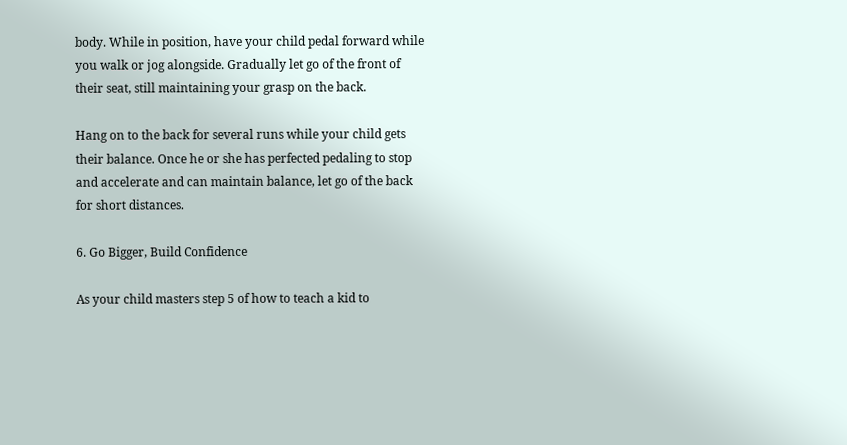body. While in position, have your child pedal forward while you walk or jog alongside. Gradually let go of the front of their seat, still maintaining your grasp on the back.

Hang on to the back for several runs while your child gets their balance. Once he or she has perfected pedaling to stop and accelerate and can maintain balance, let go of the back for short distances.

6. Go Bigger, Build Confidence

As your child masters step 5 of how to teach a kid to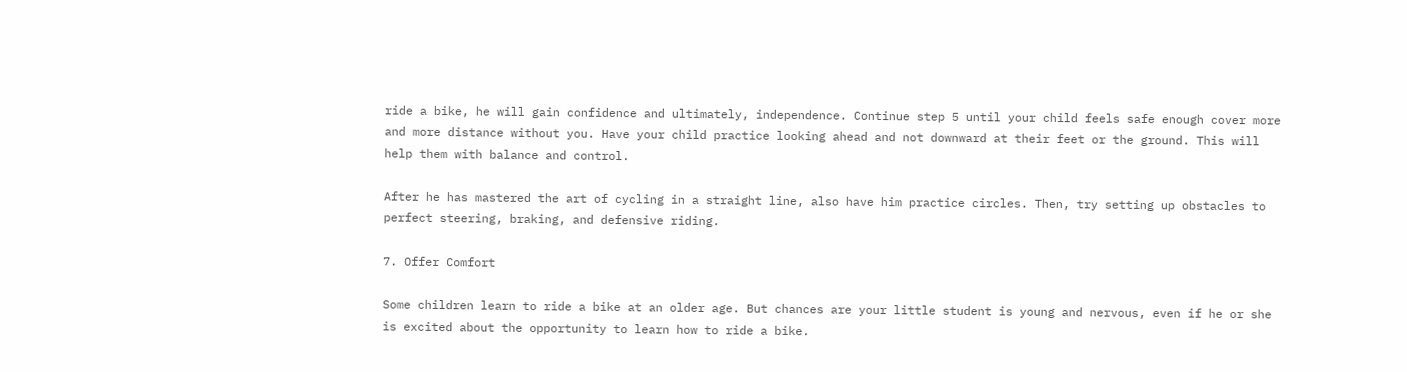ride a bike, he will gain confidence and ultimately, independence. Continue step 5 until your child feels safe enough cover more and more distance without you. Have your child practice looking ahead and not downward at their feet or the ground. This will help them with balance and control.

After he has mastered the art of cycling in a straight line, also have him practice circles. Then, try setting up obstacles to perfect steering, braking, and defensive riding.

7. Offer Comfort

Some children learn to ride a bike at an older age. But chances are your little student is young and nervous, even if he or she is excited about the opportunity to learn how to ride a bike.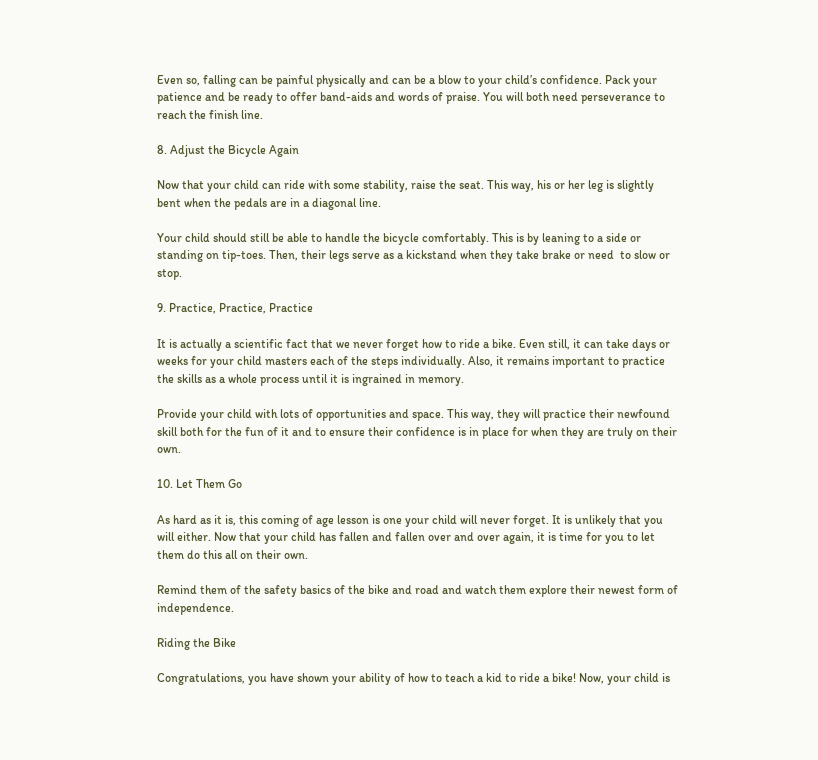Even so, falling can be painful physically and can be a blow to your child’s confidence. Pack your patience and be ready to offer band-aids and words of praise. You will both need perseverance to reach the finish line.

8. Adjust the Bicycle Again

Now that your child can ride with some stability, raise the seat. This way, his or her leg is slightly bent when the pedals are in a diagonal line.

Your child should still be able to handle the bicycle comfortably. This is by leaning to a side or standing on tip-toes. Then, their legs serve as a kickstand when they take brake or need  to slow or stop.

9. Practice, Practice, Practice

It is actually a scientific fact that we never forget how to ride a bike. Even still, it can take days or weeks for your child masters each of the steps individually. Also, it remains important to practice the skills as a whole process until it is ingrained in memory.

Provide your child with lots of opportunities and space. This way, they will practice their newfound skill both for the fun of it and to ensure their confidence is in place for when they are truly on their own.

10. Let Them Go

As hard as it is, this coming of age lesson is one your child will never forget. It is unlikely that you will either. Now that your child has fallen and fallen over and over again, it is time for you to let them do this all on their own.

Remind them of the safety basics of the bike and road and watch them explore their newest form of independence.

Riding the Bike

Congratulations, you have shown your ability of how to teach a kid to ride a bike! Now, your child is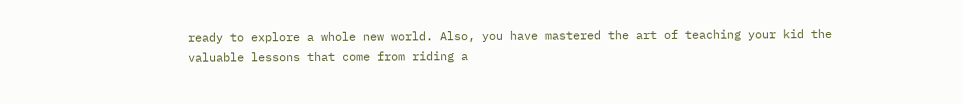ready to explore a whole new world. Also, you have mastered the art of teaching your kid the valuable lessons that come from riding a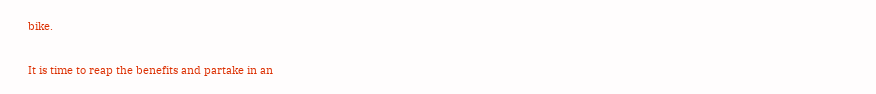bike.

It is time to reap the benefits and partake in an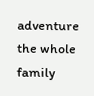adventure the whole family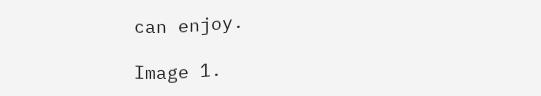can enjoy.

Image 1.